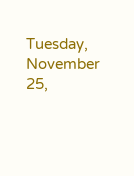Tuesday, November 25,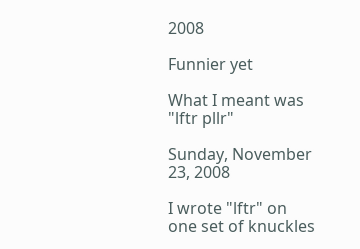2008

Funnier yet

What I meant was "lftr pllr"

Sunday, November 23, 2008

I wrote "lftr" on one set of knuckles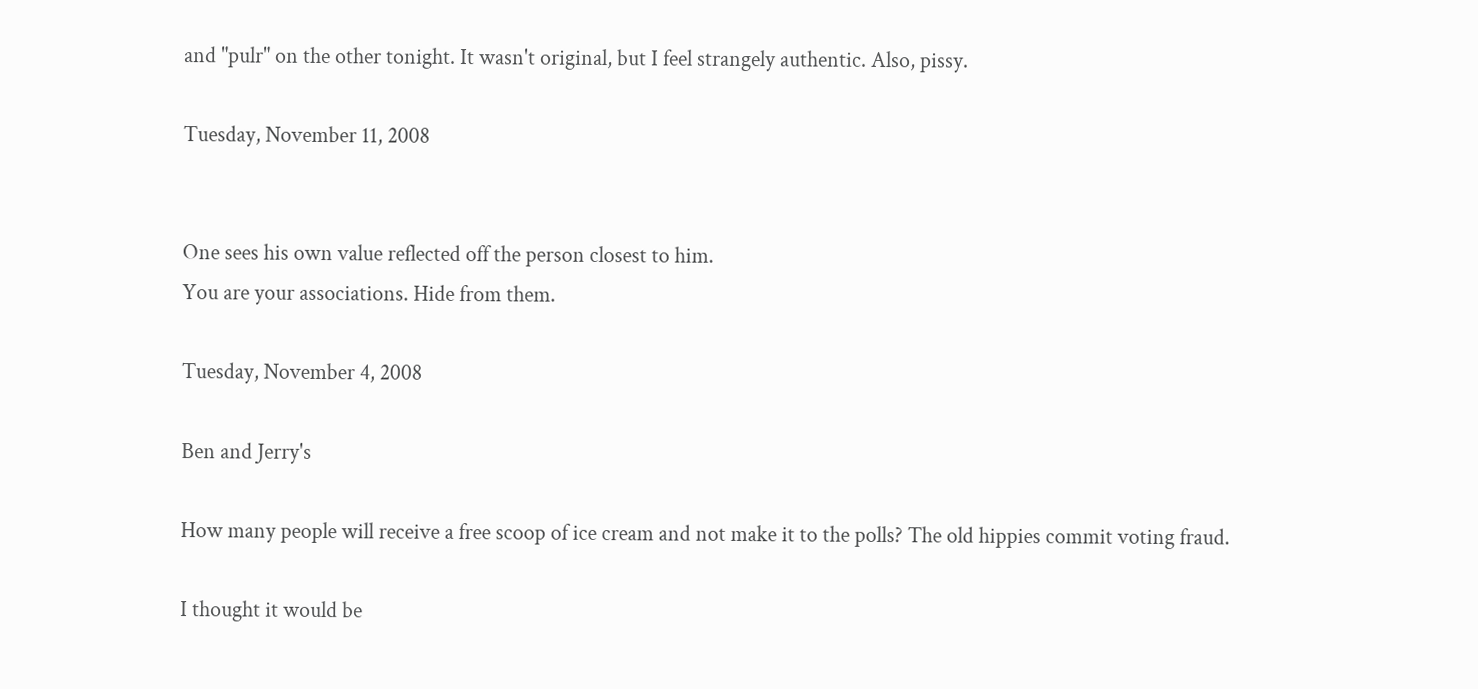and "pulr" on the other tonight. It wasn't original, but I feel strangely authentic. Also, pissy.

Tuesday, November 11, 2008


One sees his own value reflected off the person closest to him.
You are your associations. Hide from them.

Tuesday, November 4, 2008

Ben and Jerry's

How many people will receive a free scoop of ice cream and not make it to the polls? The old hippies commit voting fraud.

I thought it would be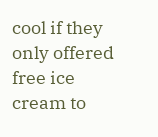cool if they only offered free ice cream to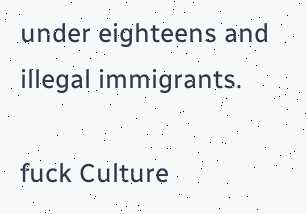under eighteens and illegal immigrants.

fuck Culture